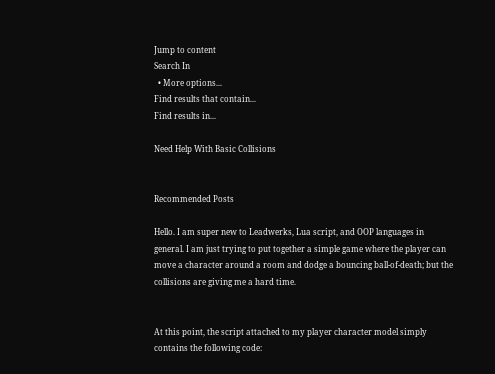Jump to content
Search In
  • More options...
Find results that contain...
Find results in...

Need Help With Basic Collisions


Recommended Posts

Hello. I am super new to Leadwerks, Lua script, and OOP languages in general. I am just trying to put together a simple game where the player can move a character around a room and dodge a bouncing ball-of-death; but the collisions are giving me a hard time.


At this point, the script attached to my player character model simply contains the following code: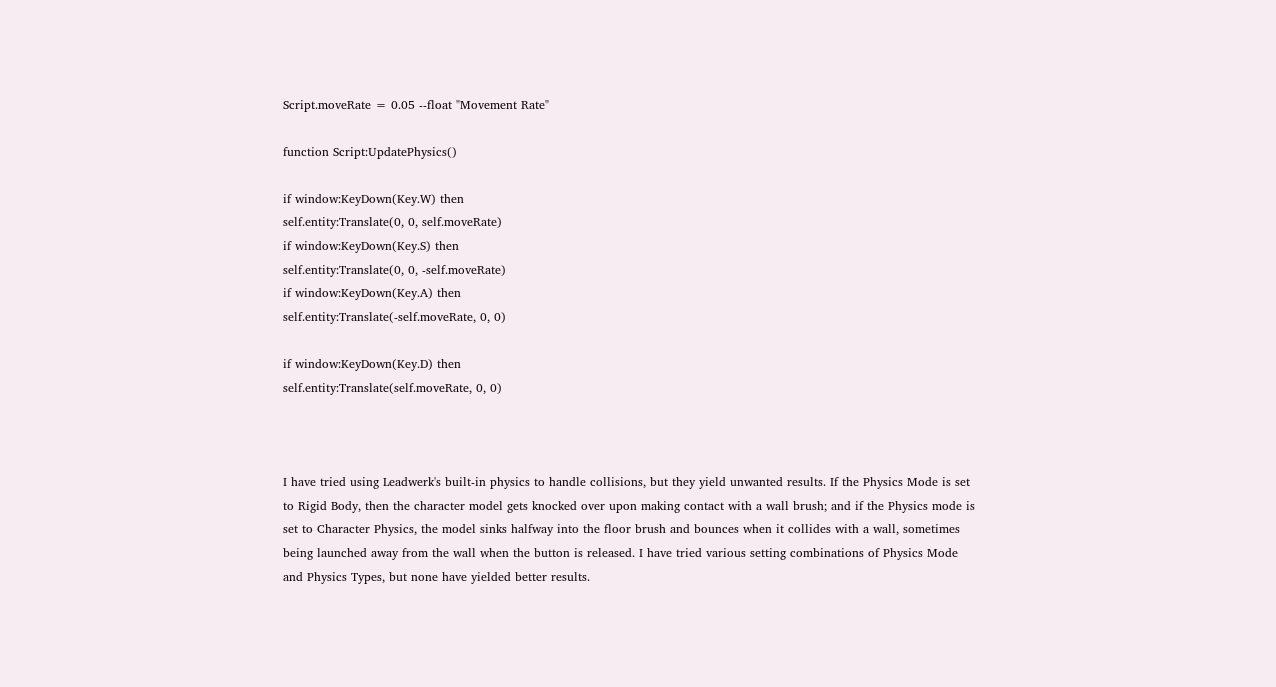Script.moveRate = 0.05 --float "Movement Rate"

function Script:UpdatePhysics()

if window:KeyDown(Key.W) then
self.entity:Translate(0, 0, self.moveRate)
if window:KeyDown(Key.S) then
self.entity:Translate(0, 0, -self.moveRate)
if window:KeyDown(Key.A) then
self.entity:Translate(-self.moveRate, 0, 0)

if window:KeyDown(Key.D) then
self.entity:Translate(self.moveRate, 0, 0)



I have tried using Leadwerk's built-in physics to handle collisions, but they yield unwanted results. If the Physics Mode is set to Rigid Body, then the character model gets knocked over upon making contact with a wall brush; and if the Physics mode is set to Character Physics, the model sinks halfway into the floor brush and bounces when it collides with a wall, sometimes being launched away from the wall when the button is released. I have tried various setting combinations of Physics Mode and Physics Types, but none have yielded better results.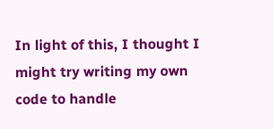In light of this, I thought I might try writing my own code to handle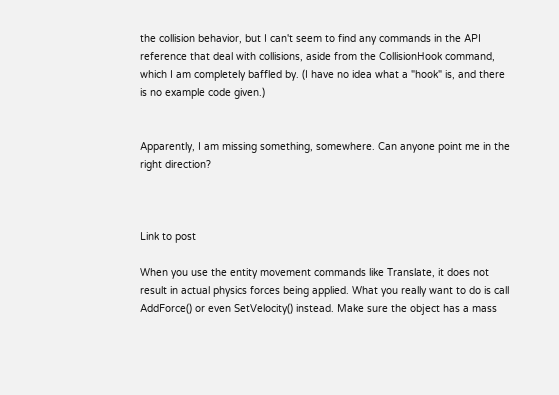the collision behavior, but I can't seem to find any commands in the API reference that deal with collisions, aside from the CollisionHook command, which I am completely baffled by. (I have no idea what a "hook" is, and there is no example code given.)


Apparently, I am missing something, somewhere. Can anyone point me in the right direction?



Link to post

When you use the entity movement commands like Translate, it does not result in actual physics forces being applied. What you really want to do is call AddForce() or even SetVelocity() instead. Make sure the object has a mass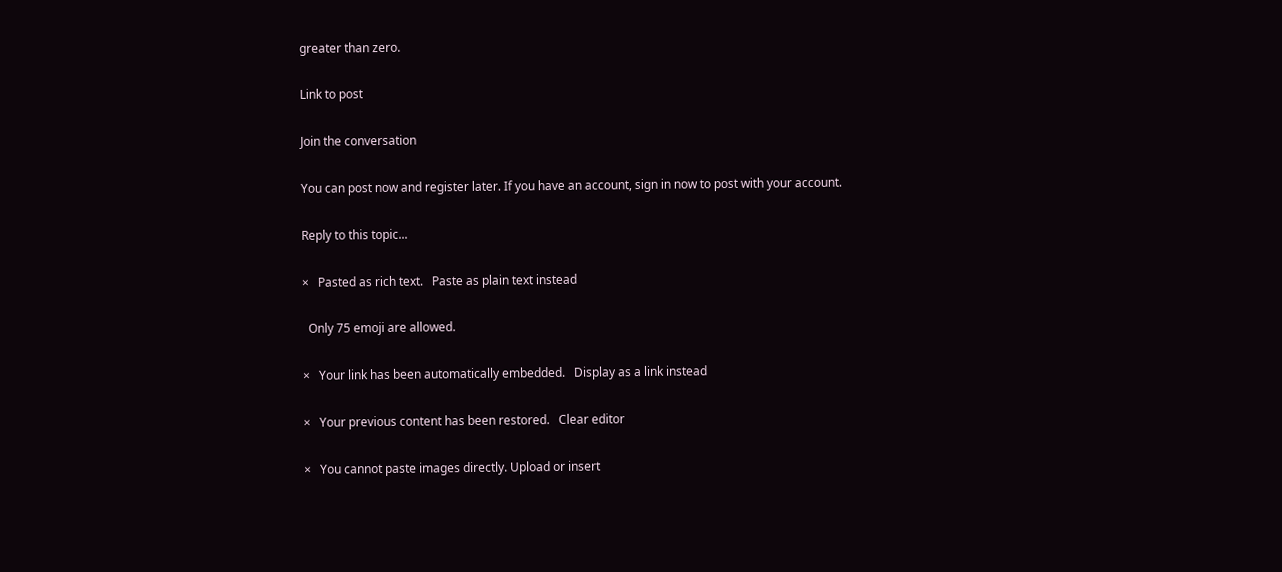greater than zero.

Link to post

Join the conversation

You can post now and register later. If you have an account, sign in now to post with your account.

Reply to this topic...

×   Pasted as rich text.   Paste as plain text instead

  Only 75 emoji are allowed.

×   Your link has been automatically embedded.   Display as a link instead

×   Your previous content has been restored.   Clear editor

×   You cannot paste images directly. Upload or insert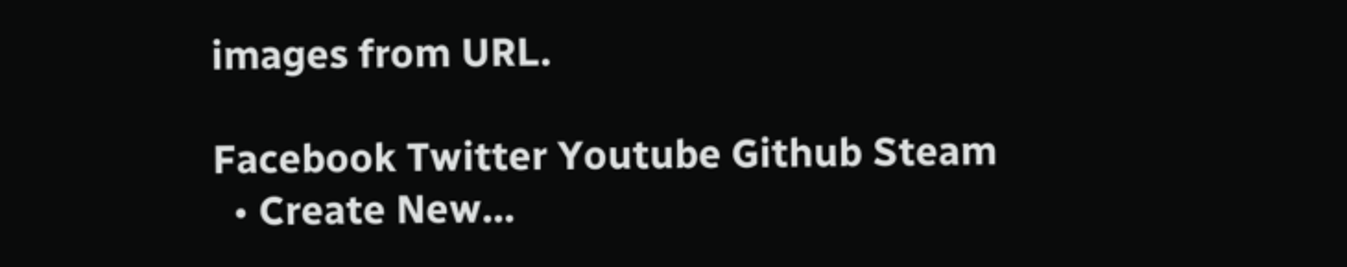images from URL.

Facebook Twitter Youtube Github Steam
  • Create New...